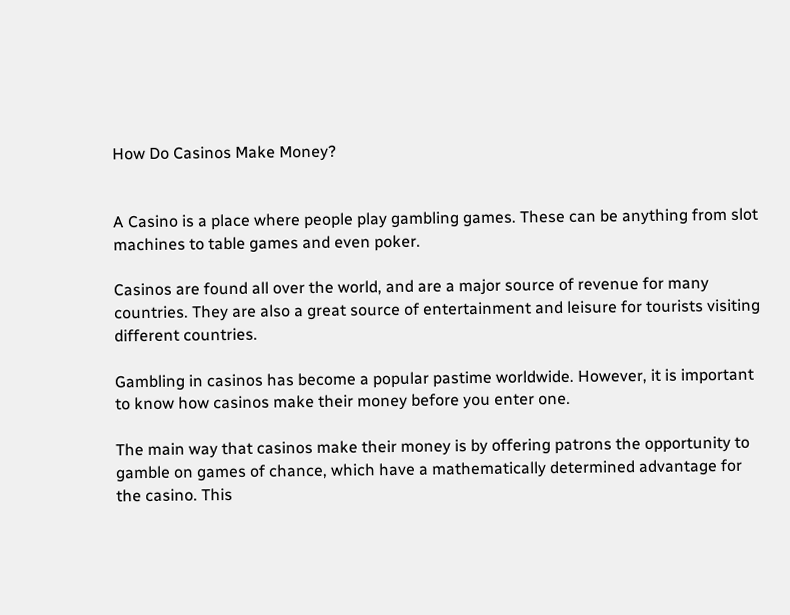How Do Casinos Make Money?


A Casino is a place where people play gambling games. These can be anything from slot machines to table games and even poker.

Casinos are found all over the world, and are a major source of revenue for many countries. They are also a great source of entertainment and leisure for tourists visiting different countries.

Gambling in casinos has become a popular pastime worldwide. However, it is important to know how casinos make their money before you enter one.

The main way that casinos make their money is by offering patrons the opportunity to gamble on games of chance, which have a mathematically determined advantage for the casino. This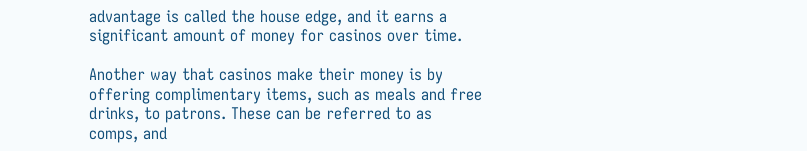advantage is called the house edge, and it earns a significant amount of money for casinos over time.

Another way that casinos make their money is by offering complimentary items, such as meals and free drinks, to patrons. These can be referred to as comps, and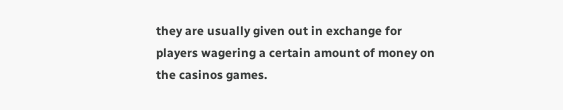they are usually given out in exchange for players wagering a certain amount of money on the casinos games.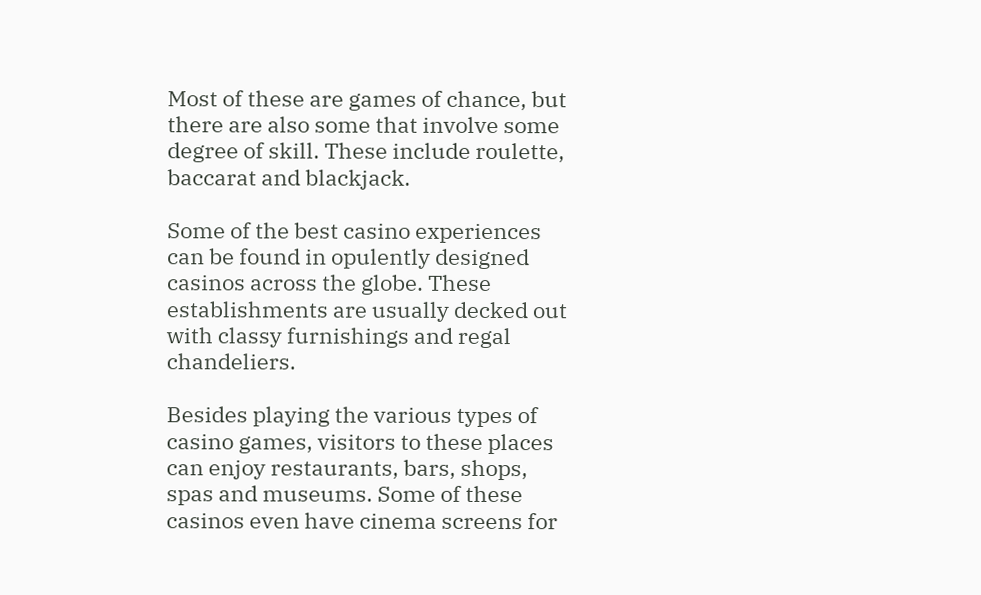Most of these are games of chance, but there are also some that involve some degree of skill. These include roulette, baccarat and blackjack.

Some of the best casino experiences can be found in opulently designed casinos across the globe. These establishments are usually decked out with classy furnishings and regal chandeliers.

Besides playing the various types of casino games, visitors to these places can enjoy restaurants, bars, shops, spas and museums. Some of these casinos even have cinema screens for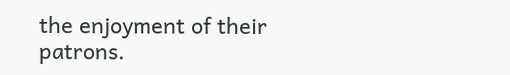the enjoyment of their patrons.